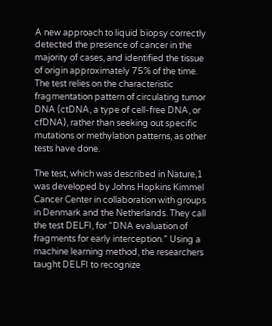A new approach to liquid biopsy correctly detected the presence of cancer in the majority of cases, and identified the tissue of origin approximately 75% of the time. The test relies on the characteristic fragmentation pattern of circulating tumor DNA (ctDNA, a type of cell-free DNA, or cfDNA), rather than seeking out specific mutations or methylation patterns, as other tests have done.

The test, which was described in Nature,1 was developed by Johns Hopkins Kimmel Cancer Center in collaboration with groups in Denmark and the Netherlands. They call the test DELFI, for “DNA evaluation of fragments for early interception.” Using a machine learning method, the researchers taught DELFI to recognize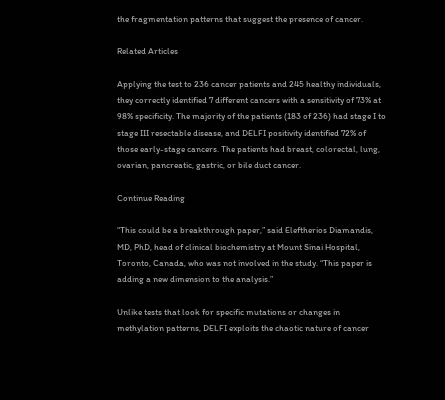the fragmentation patterns that suggest the presence of cancer.

Related Articles

Applying the test to 236 cancer patients and 245 healthy individuals, they correctly identified 7 different cancers with a sensitivity of 73% at 98% specificity. The majority of the patients (183 of 236) had stage I to stage III resectable disease, and DELFI positivity identified 72% of those early-stage cancers. The patients had breast, colorectal, lung, ovarian, pancreatic, gastric, or bile duct cancer.

Continue Reading

“This could be a breakthrough paper,” said Eleftherios Diamandis, MD, PhD, head of clinical biochemistry at Mount Sinai Hospital, Toronto, Canada, who was not involved in the study. “This paper is adding a new dimension to the analysis.”

Unlike tests that look for specific mutations or changes in methylation patterns, DELFI exploits the chaotic nature of cancer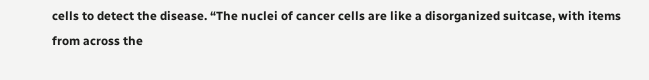cells to detect the disease. “The nuclei of cancer cells are like a disorganized suitcase, with items from across the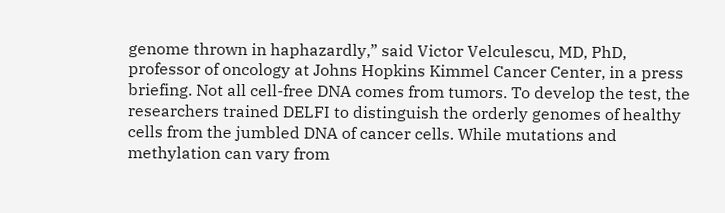genome thrown in haphazardly,” said Victor Velculescu, MD, PhD, professor of oncology at Johns Hopkins Kimmel Cancer Center, in a press briefing. Not all cell-free DNA comes from tumors. To develop the test, the researchers trained DELFI to distinguish the orderly genomes of healthy cells from the jumbled DNA of cancer cells. While mutations and methylation can vary from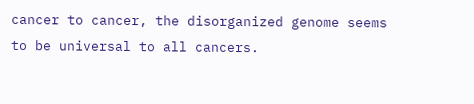cancer to cancer, the disorganized genome seems to be universal to all cancers.